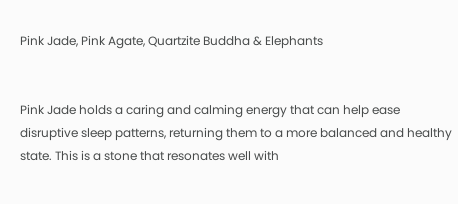Pink Jade, Pink Agate, Quartzite Buddha & Elephants


Pink Jade holds a caring and calming energy that can help ease disruptive sleep patterns, returning them to a more balanced and healthy state. This is a stone that resonates well with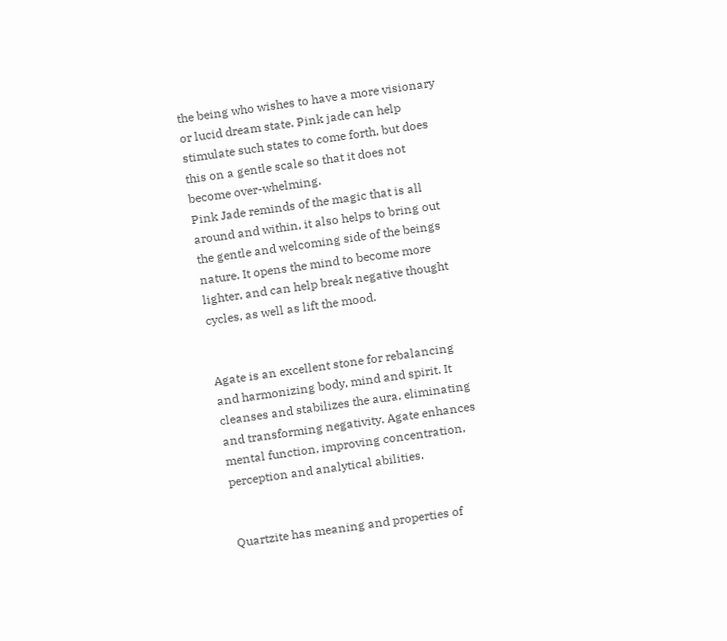the being who wishes to have a more visionary or lucid dream state. Pink jade can help stimulate such states to come forth, but does this on a gentle scale so that it does not become over-whelming.
Pink Jade reminds of the magic that is all around and within, it also helps to bring out the gentle and welcoming side of the beings nature. It opens the mind to become more lighter, and can help break negative thought cycles, as well as lift the mood.


Agate is an excellent stone for rebalancing and harmonizing body, mind and spirit. It cleanses and stabilizes the aura, eliminating and transforming negativity. Agate enhances mental function, improving concentration, perception and analytical abilities.


Quartzite has meaning and properties of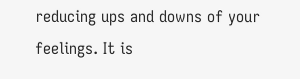reducing ups and downs of your feelings. It is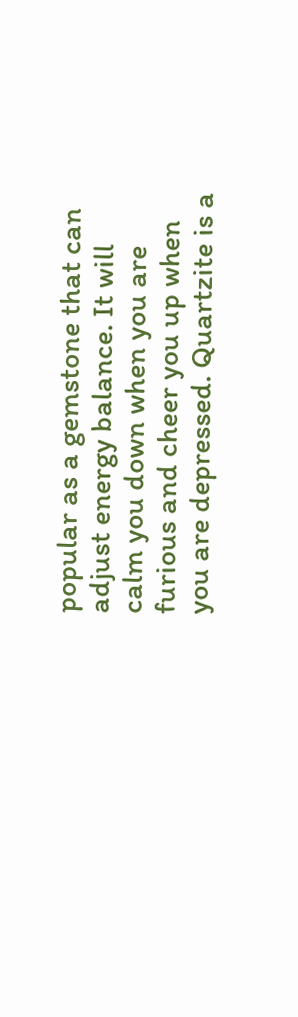popular as a gemstone that can adjust energy balance. It will calm you down when you are furious and cheer you up when you are depressed. Quartzite is a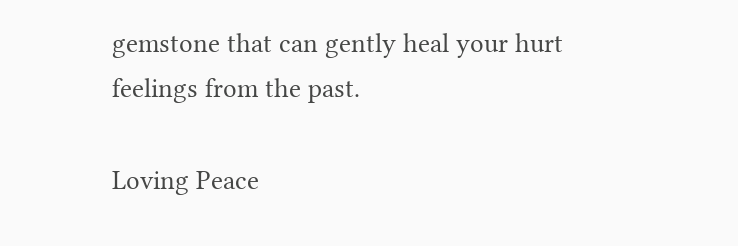gemstone that can gently heal your hurt feelings from the past.

Loving Peace